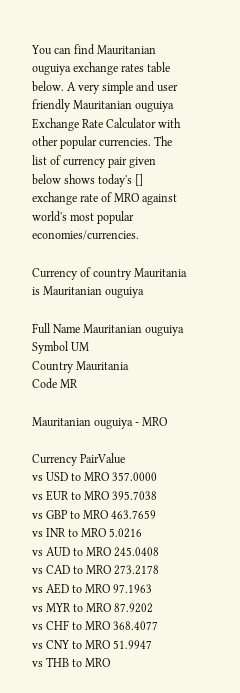You can find Mauritanian ouguiya exchange rates table below. A very simple and user friendly Mauritanian ouguiya Exchange Rate Calculator with other popular currencies. The list of currency pair given below shows today's [] exchange rate of MRO against world's most popular economies/currencies.

Currency of country Mauritania is Mauritanian ouguiya

Full Name Mauritanian ouguiya
Symbol UM
Country Mauritania
Code MR

Mauritanian ouguiya - MRO

Currency PairValue
vs USD to MRO 357.0000
vs EUR to MRO 395.7038
vs GBP to MRO 463.7659
vs INR to MRO 5.0216
vs AUD to MRO 245.0408
vs CAD to MRO 273.2178
vs AED to MRO 97.1963
vs MYR to MRO 87.9202
vs CHF to MRO 368.4077
vs CNY to MRO 51.9947
vs THB to MRO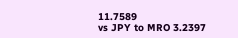11.7589
vs JPY to MRO 3.2397